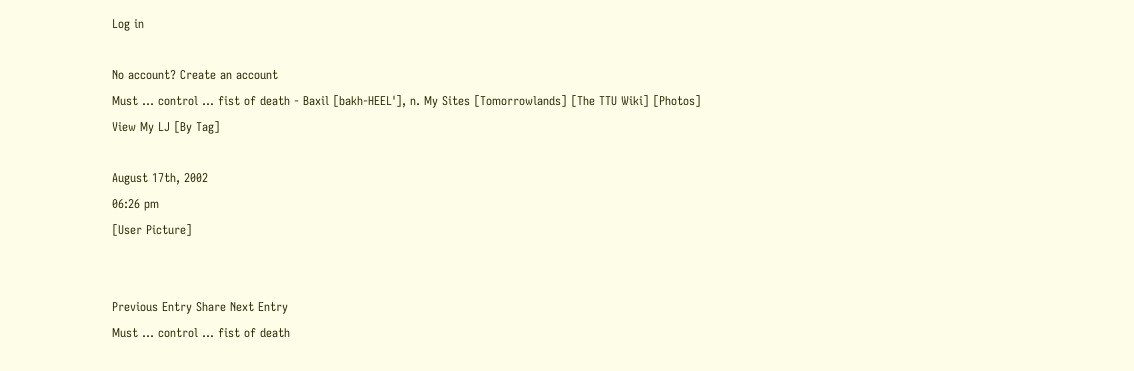Log in

No account? Create an account
Must ... control ... fist of death - Baxil [bakh-HEEL'], n. My Sites [Tomorrowlands] [The TTU Wiki] [Photos]
View My LJ [By Tag]

August 17th, 2002
06:26 pm
[User Picture]


Previous Entry Share Next Entry
Must ... control ... fist of death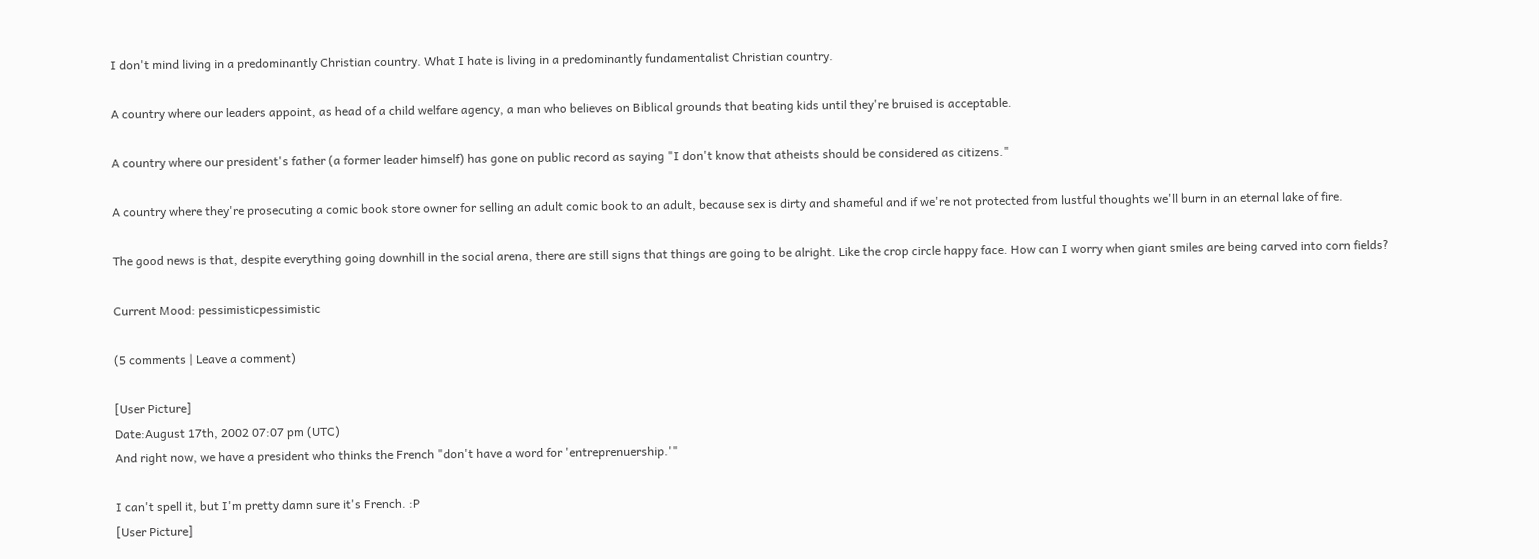I don't mind living in a predominantly Christian country. What I hate is living in a predominantly fundamentalist Christian country.

A country where our leaders appoint, as head of a child welfare agency, a man who believes on Biblical grounds that beating kids until they're bruised is acceptable.

A country where our president's father (a former leader himself) has gone on public record as saying "I don't know that atheists should be considered as citizens."

A country where they're prosecuting a comic book store owner for selling an adult comic book to an adult, because sex is dirty and shameful and if we're not protected from lustful thoughts we'll burn in an eternal lake of fire.

The good news is that, despite everything going downhill in the social arena, there are still signs that things are going to be alright. Like the crop circle happy face. How can I worry when giant smiles are being carved into corn fields?

Current Mood: pessimisticpessimistic

(5 comments | Leave a comment)

[User Picture]
Date:August 17th, 2002 07:07 pm (UTC)
And right now, we have a president who thinks the French "don't have a word for 'entreprenuership.'"

I can't spell it, but I'm pretty damn sure it's French. :P
[User Picture]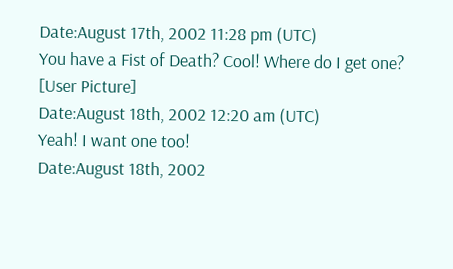Date:August 17th, 2002 11:28 pm (UTC)
You have a Fist of Death? Cool! Where do I get one?
[User Picture]
Date:August 18th, 2002 12:20 am (UTC)
Yeah! I want one too!
Date:August 18th, 2002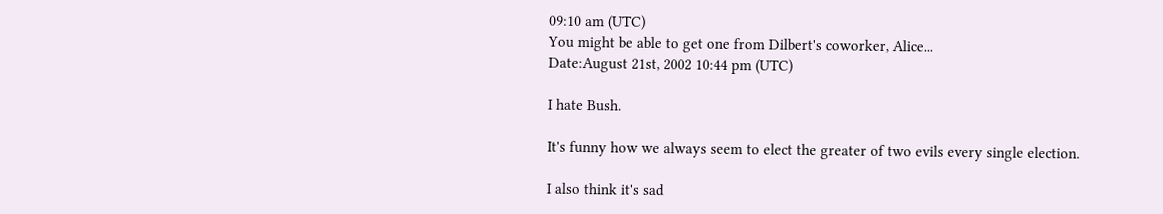09:10 am (UTC)
You might be able to get one from Dilbert's coworker, Alice...
Date:August 21st, 2002 10:44 pm (UTC)

I hate Bush.

It's funny how we always seem to elect the greater of two evils every single election.

I also think it's sad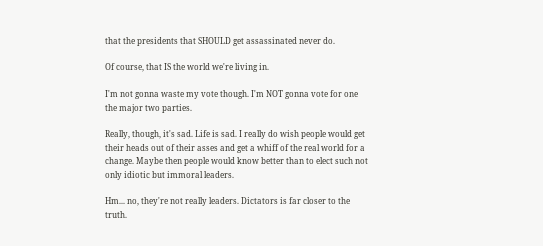that the presidents that SHOULD get assassinated never do.

Of course, that IS the world we're living in.

I'm not gonna waste my vote though. I'm NOT gonna vote for one the major two parties.

Really, though, it's sad. Life is sad. I really do wish people would get their heads out of their asses and get a whiff of the real world for a change. Maybe then people would know better than to elect such not only idiotic but immoral leaders.

Hm... no, they're not really leaders. Dictators is far closer to the truth.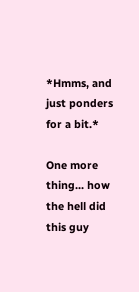*Hmms, and just ponders for a bit.*

One more thing... how the hell did this guy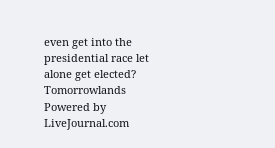even get into the presidential race let alone get elected?
Tomorrowlands Powered by LiveJournal.com